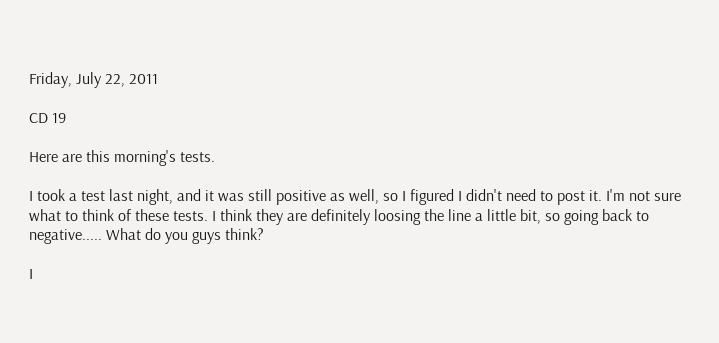Friday, July 22, 2011

CD 19

Here are this morning's tests.

I took a test last night, and it was still positive as well, so I figured I didn't need to post it. I'm not sure what to think of these tests. I think they are definitely loosing the line a little bit, so going back to negative..... What do you guys think?

I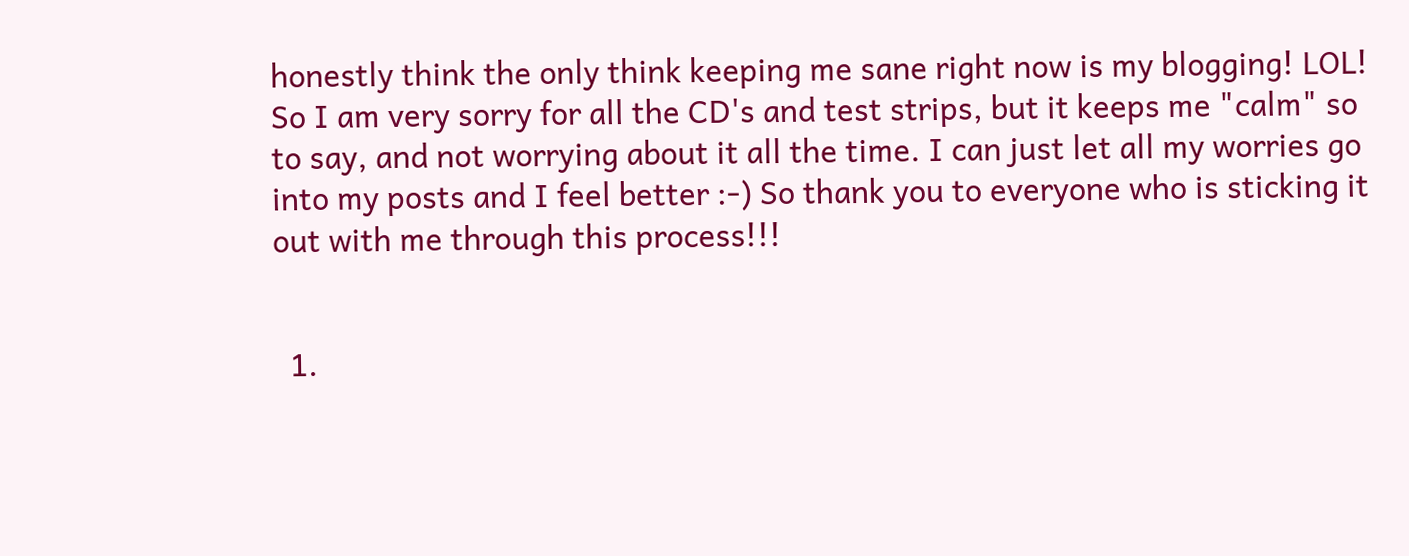honestly think the only think keeping me sane right now is my blogging! LOL! So I am very sorry for all the CD's and test strips, but it keeps me "calm" so to say, and not worrying about it all the time. I can just let all my worries go into my posts and I feel better :-) So thank you to everyone who is sticking it out with me through this process!!!


  1.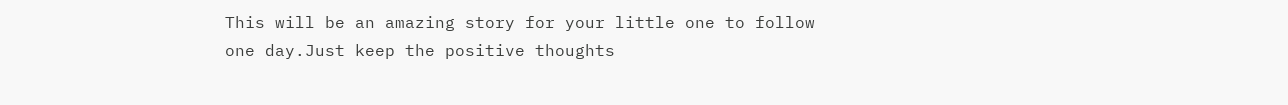This will be an amazing story for your little one to follow one day.Just keep the positive thoughts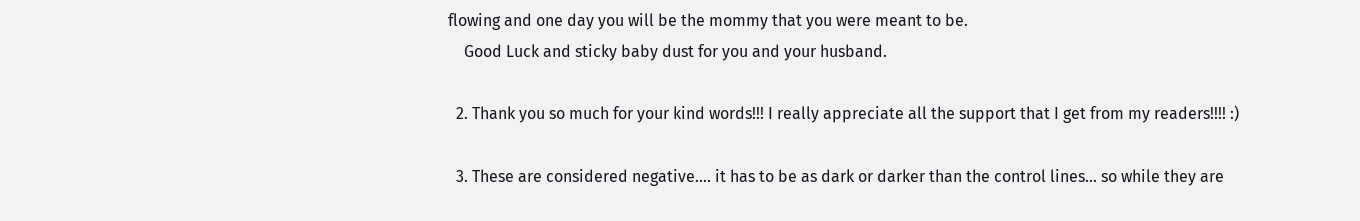flowing and one day you will be the mommy that you were meant to be.
    Good Luck and sticky baby dust for you and your husband.

  2. Thank you so much for your kind words!!! I really appreciate all the support that I get from my readers!!!! :)

  3. These are considered negative.... it has to be as dark or darker than the control lines... so while they are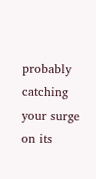probably catching your surge on its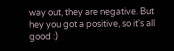way out, they are negative. But hey you got a positive, so it's all good :)